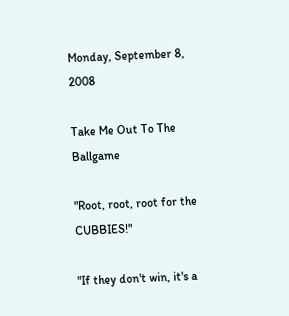Monday, September 8, 2008

Take Me Out To The Ballgame

"Root, root, root for the CUBBIES!"

"If they don't win, it's a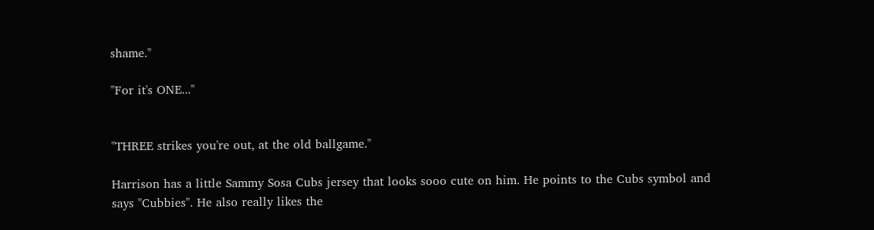shame."

"For it's ONE..."


"THREE strikes you're out, at the old ballgame."

Harrison has a little Sammy Sosa Cubs jersey that looks sooo cute on him. He points to the Cubs symbol and says "Cubbies". He also really likes the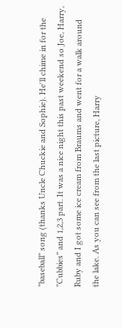"baseball" song (thanks Uncle Chuckie and Sophie). He'll chime in for the "Cubbies" and 1,2,3 part. It was a nice night this past weekend so Joe, Harry, Ruby and I got some ice cream from Braums and went for a walk around the lake. As you can see from the last picture, Harry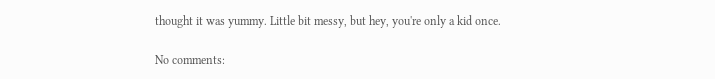thought it was yummy. Little bit messy, but hey, you're only a kid once.

No comments: